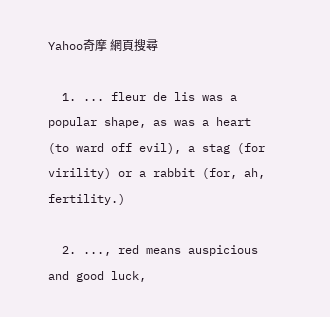Yahoo奇摩 網頁搜尋

  1. ... fleur de lis was a popular shape, as was a heart (to ward off evil), a stag (for virility) or a rabbit (for, ah, fertility.)

  2. ..., red means auspicious and good luck,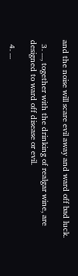and the noise will scare evil away and ward off bad luck.

  3. ..., together with the drinking of realgar wine, are designed to ward off disease or evil.

  4. ...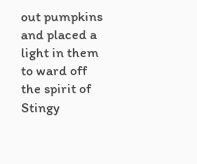out pumpkins and placed a light in them to ward off the spirit of Stingy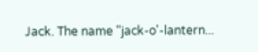Jack. The name "jack-o'-lantern...